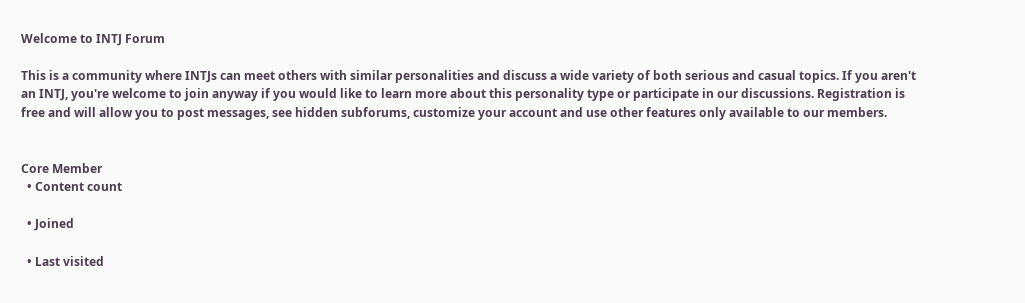Welcome to INTJ Forum

This is a community where INTJs can meet others with similar personalities and discuss a wide variety of both serious and casual topics. If you aren't an INTJ, you're welcome to join anyway if you would like to learn more about this personality type or participate in our discussions. Registration is free and will allow you to post messages, see hidden subforums, customize your account and use other features only available to our members.


Core Member
  • Content count

  • Joined

  • Last visited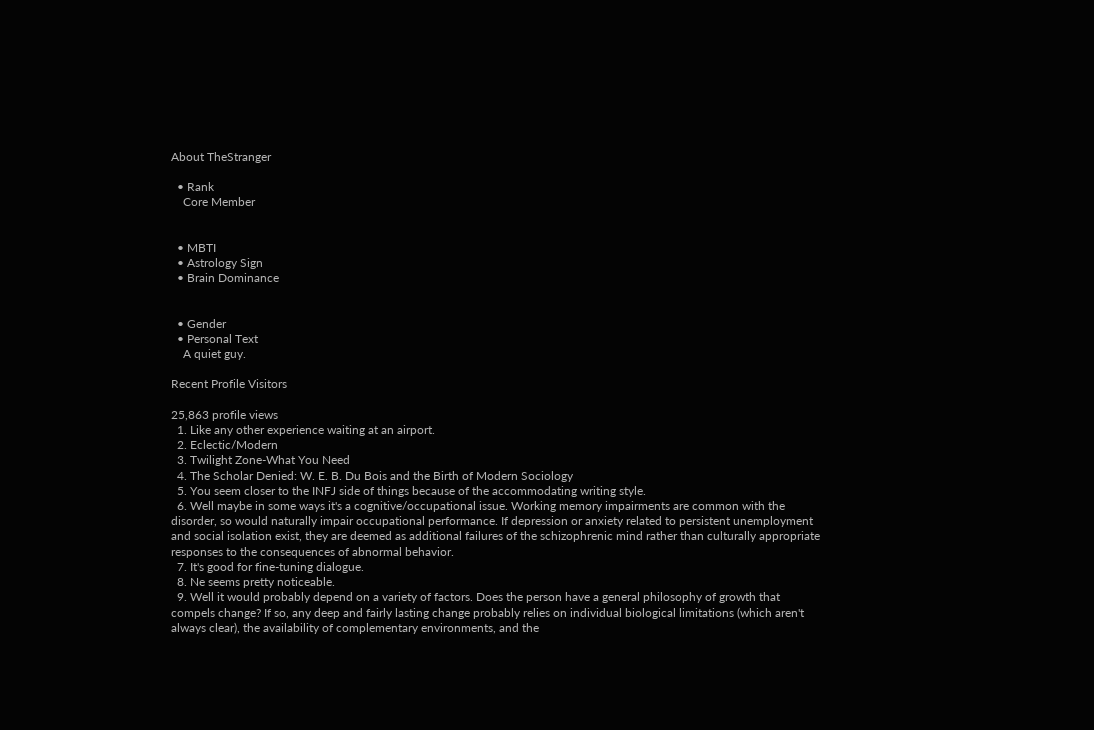About TheStranger

  • Rank
    Core Member


  • MBTI
  • Astrology Sign
  • Brain Dominance


  • Gender
  • Personal Text
    A quiet guy.

Recent Profile Visitors

25,863 profile views
  1. Like any other experience waiting at an airport.
  2. Eclectic/Modern
  3. Twilight Zone-What You Need
  4. The Scholar Denied: W. E. B. Du Bois and the Birth of Modern Sociology
  5. You seem closer to the INFJ side of things because of the accommodating writing style.
  6. Well maybe in some ways it's a cognitive/occupational issue. Working memory impairments are common with the disorder, so would naturally impair occupational performance. If depression or anxiety related to persistent unemployment and social isolation exist, they are deemed as additional failures of the schizophrenic mind rather than culturally appropriate responses to the consequences of abnormal behavior.
  7. It's good for fine-tuning dialogue.
  8. Ne seems pretty noticeable.
  9. Well it would probably depend on a variety of factors. Does the person have a general philosophy of growth that compels change? If so, any deep and fairly lasting change probably relies on individual biological limitations (which aren't always clear), the availability of complementary environments, and the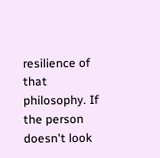resilience of that philosophy. If the person doesn't look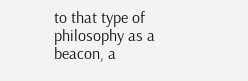to that type of philosophy as a beacon, a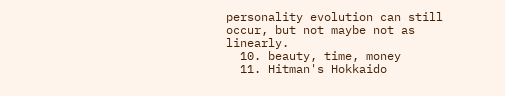personality evolution can still occur, but not maybe not as linearly.
  10. beauty, time, money
  11. Hitman's Hokkaido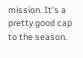mission. It's a pretty good cap to the season.